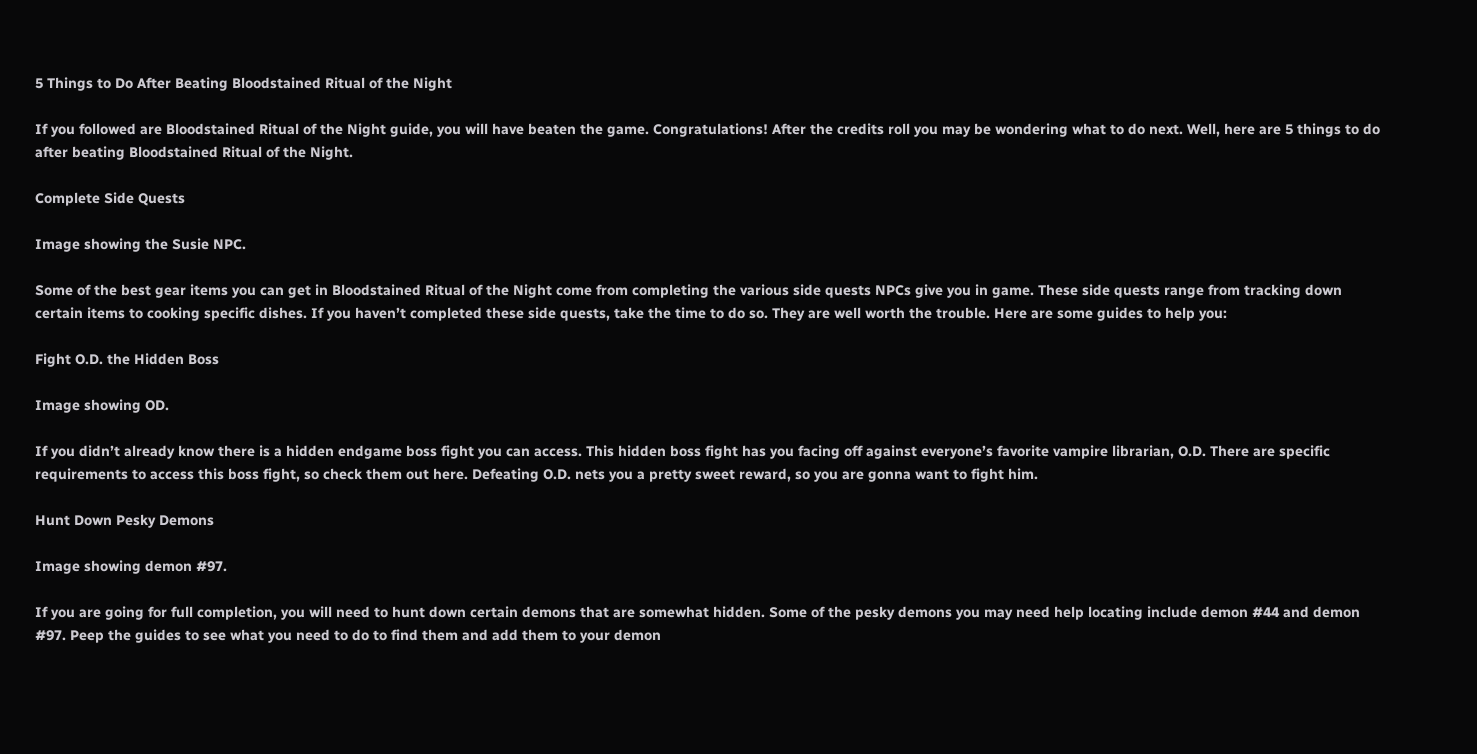5 Things to Do After Beating Bloodstained Ritual of the Night

If you followed are Bloodstained Ritual of the Night guide, you will have beaten the game. Congratulations! After the credits roll you may be wondering what to do next. Well, here are 5 things to do after beating Bloodstained Ritual of the Night.

Complete Side Quests

Image showing the Susie NPC.

Some of the best gear items you can get in Bloodstained Ritual of the Night come from completing the various side quests NPCs give you in game. These side quests range from tracking down certain items to cooking specific dishes. If you haven’t completed these side quests, take the time to do so. They are well worth the trouble. Here are some guides to help you:

Fight O.D. the Hidden Boss

Image showing OD.

If you didn’t already know there is a hidden endgame boss fight you can access. This hidden boss fight has you facing off against everyone’s favorite vampire librarian, O.D. There are specific requirements to access this boss fight, so check them out here. Defeating O.D. nets you a pretty sweet reward, so you are gonna want to fight him.

Hunt Down Pesky Demons

Image showing demon #97.

If you are going for full completion, you will need to hunt down certain demons that are somewhat hidden. Some of the pesky demons you may need help locating include demon #44 and demon #97. Peep the guides to see what you need to do to find them and add them to your demon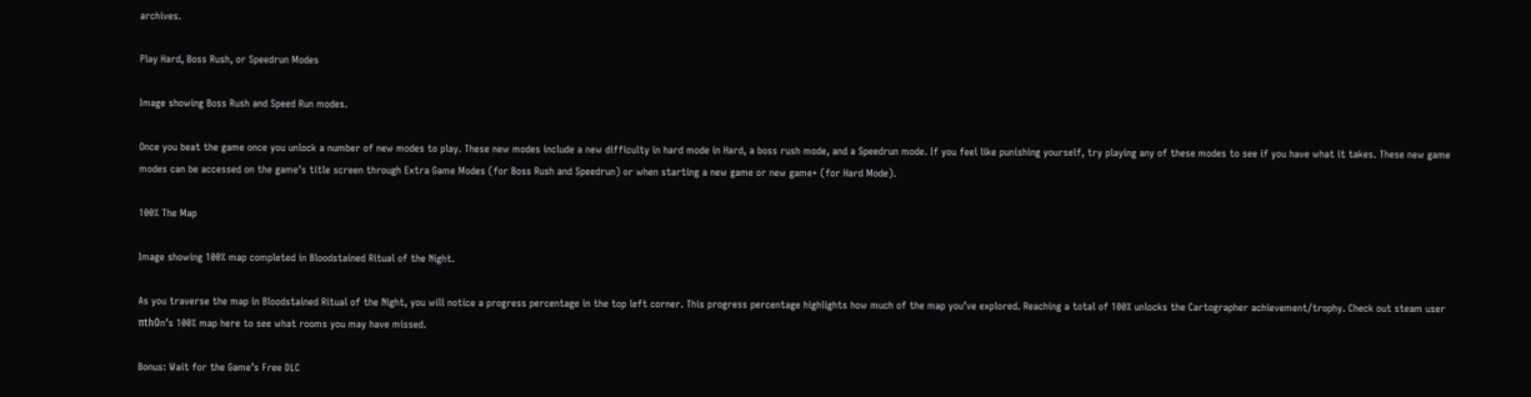archives.

Play Hard, Boss Rush, or Speedrun Modes

Image showing Boss Rush and Speed Run modes.

Once you beat the game once you unlock a number of new modes to play. These new modes include a new difficulty in hard mode in Hard, a boss rush mode, and a Speedrun mode. If you feel like punishing yourself, try playing any of these modes to see if you have what it takes. These new game modes can be accessed on the game’s title screen through Extra Game Modes (for Boss Rush and Speedrun) or when starting a new game or new game+ (for Hard Mode).

100% The Map

Image showing 100% map completed in Bloodstained Ritual of the Night.

As you traverse the map in Bloodstained Ritual of the Night, you will notice a progress percentage in the top left corner. This progress percentage highlights how much of the map you’ve explored. Reaching a total of 100% unlocks the Cartographer achievement/trophy. Check out steam user πth0n’s 100% map here to see what rooms you may have missed.

Bonus: Wait for the Game’s Free DLC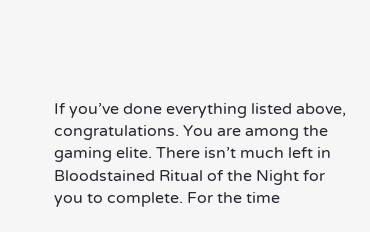If you’ve done everything listed above, congratulations. You are among the gaming elite. There isn’t much left in Bloodstained Ritual of the Night for you to complete. For the time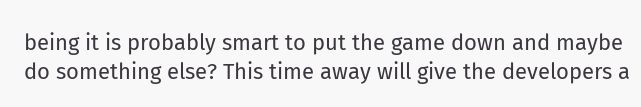being it is probably smart to put the game down and maybe do something else? This time away will give the developers a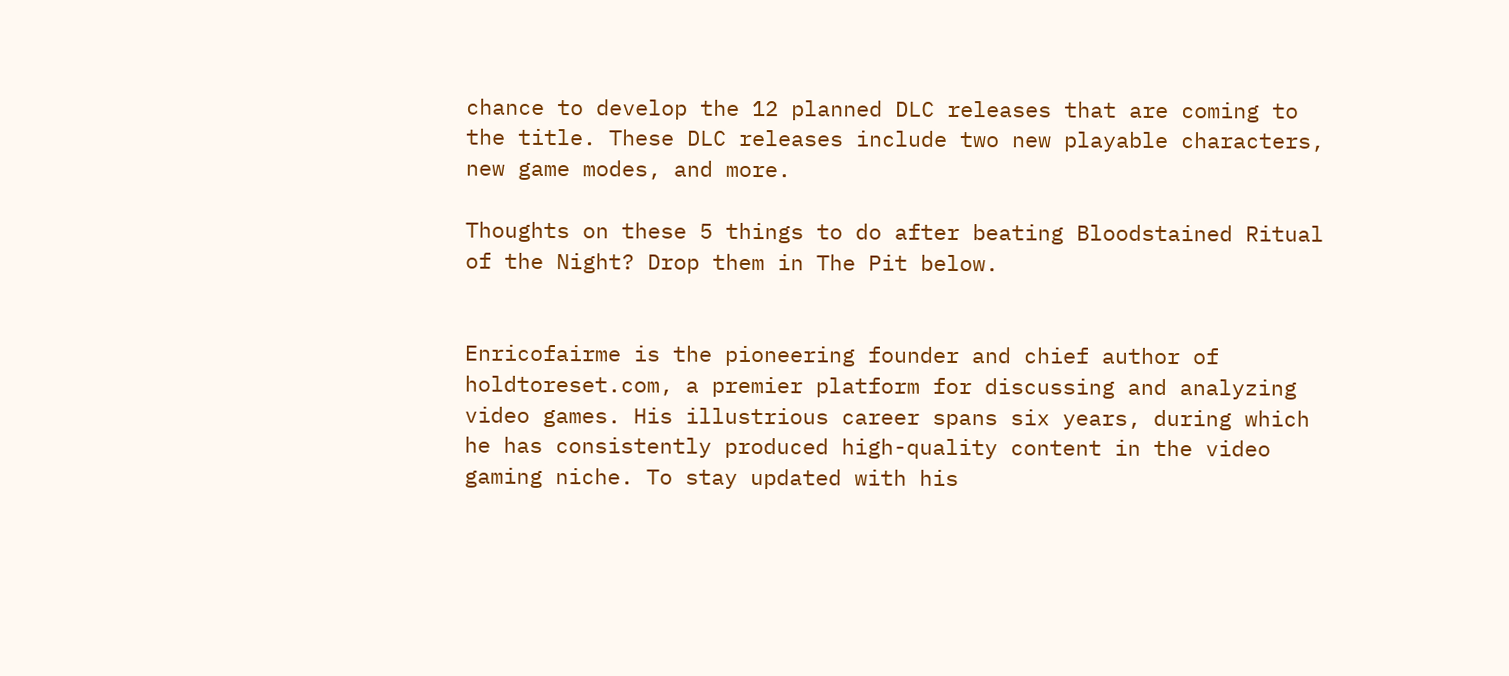chance to develop the 12 planned DLC releases that are coming to the title. These DLC releases include two new playable characters, new game modes, and more.

Thoughts on these 5 things to do after beating Bloodstained Ritual of the Night? Drop them in The Pit below.


Enricofairme is the pioneering founder and chief author of holdtoreset.com, a premier platform for discussing and analyzing video games. His illustrious career spans six years, during which he has consistently produced high-quality content in the video gaming niche. To stay updated with his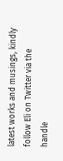latest works and musings, kindly follow Eli on Twitter via the handle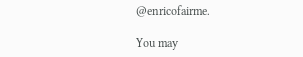@enricofairme.

You may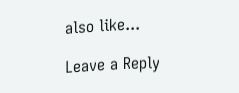also like...

Leave a Reply